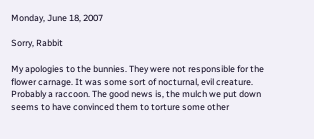Monday, June 18, 2007

Sorry, Rabbit

My apologies to the bunnies. They were not responsible for the flower carnage. It was some sort of nocturnal, evil creature. Probably a raccoon. The good news is, the mulch we put down seems to have convinced them to torture some other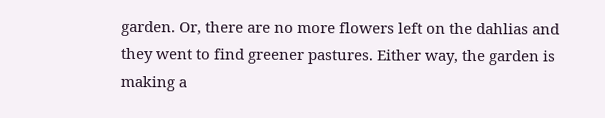garden. Or, there are no more flowers left on the dahlias and they went to find greener pastures. Either way, the garden is making a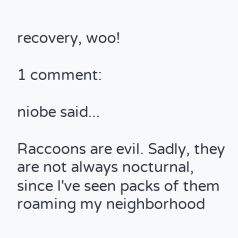recovery, woo!

1 comment:

niobe said...

Raccoons are evil. Sadly, they are not always nocturnal, since I've seen packs of them roaming my neighborhood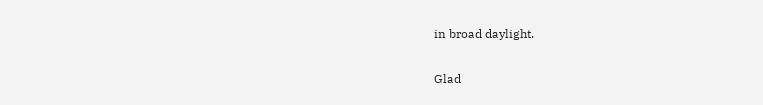in broad daylight.

Glad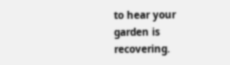to hear your garden is recovering.